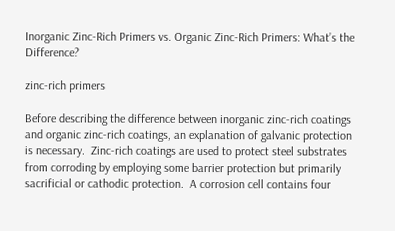Inorganic Zinc-Rich Primers vs. Organic Zinc-Rich Primers: What’s the Difference?

zinc-rich primers

Before describing the difference between inorganic zinc-rich coatings and organic zinc-rich coatings, an explanation of galvanic protection is necessary.  Zinc-rich coatings are used to protect steel substrates from corroding by employing some barrier protection but primarily sacrificial or cathodic protection.  A corrosion cell contains four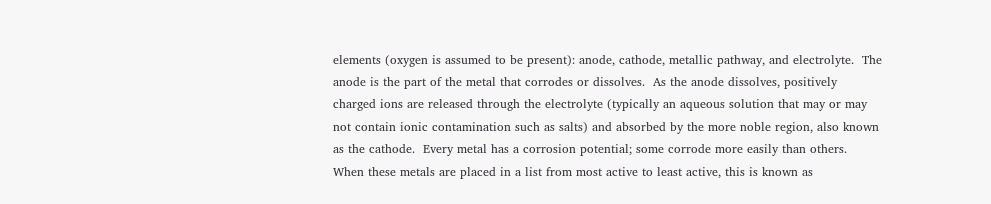elements (oxygen is assumed to be present): anode, cathode, metallic pathway, and electrolyte.  The anode is the part of the metal that corrodes or dissolves.  As the anode dissolves, positively charged ions are released through the electrolyte (typically an aqueous solution that may or may not contain ionic contamination such as salts) and absorbed by the more noble region, also known as the cathode.  Every metal has a corrosion potential; some corrode more easily than others.  When these metals are placed in a list from most active to least active, this is known as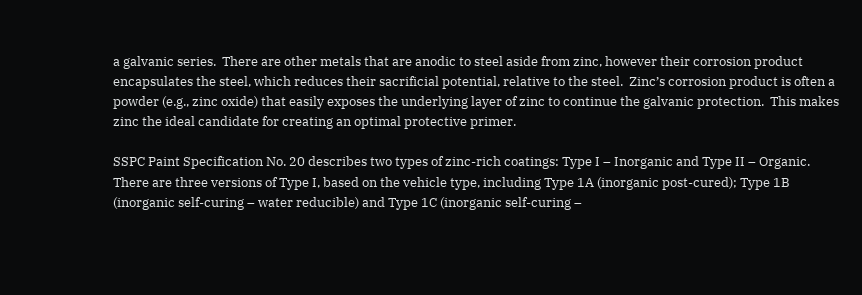a galvanic series.  There are other metals that are anodic to steel aside from zinc, however their corrosion product encapsulates the steel, which reduces their sacrificial potential, relative to the steel.  Zinc’s corrosion product is often a powder (e.g., zinc oxide) that easily exposes the underlying layer of zinc to continue the galvanic protection.  This makes zinc the ideal candidate for creating an optimal protective primer.

SSPC Paint Specification No. 20 describes two types of zinc-rich coatings: Type I – Inorganic and Type II – Organic. There are three versions of Type I, based on the vehicle type, including Type 1A (inorganic post-cured); Type 1B (inorganic self-curing – water reducible) and Type 1C (inorganic self-curing –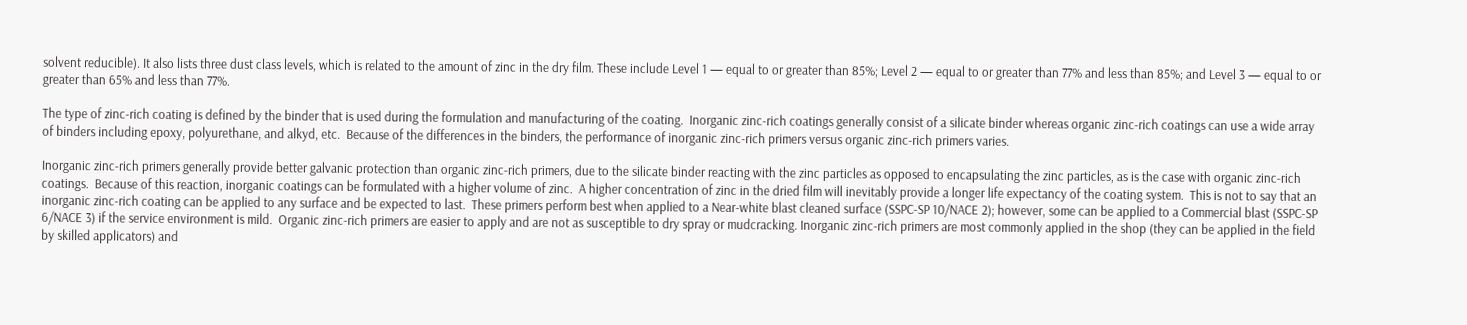solvent reducible). It also lists three dust class levels, which is related to the amount of zinc in the dry film. These include Level 1 — equal to or greater than 85%; Level 2 — equal to or greater than 77% and less than 85%; and Level 3 — equal to or greater than 65% and less than 77%.

The type of zinc-rich coating is defined by the binder that is used during the formulation and manufacturing of the coating.  Inorganic zinc-rich coatings generally consist of a silicate binder whereas organic zinc-rich coatings can use a wide array of binders including epoxy, polyurethane, and alkyd, etc.  Because of the differences in the binders, the performance of inorganic zinc-rich primers versus organic zinc-rich primers varies.

Inorganic zinc-rich primers generally provide better galvanic protection than organic zinc-rich primers, due to the silicate binder reacting with the zinc particles as opposed to encapsulating the zinc particles, as is the case with organic zinc-rich coatings.  Because of this reaction, inorganic coatings can be formulated with a higher volume of zinc.  A higher concentration of zinc in the dried film will inevitably provide a longer life expectancy of the coating system.  This is not to say that an inorganic zinc-rich coating can be applied to any surface and be expected to last.  These primers perform best when applied to a Near-white blast cleaned surface (SSPC-SP 10/NACE 2); however, some can be applied to a Commercial blast (SSPC-SP 6/NACE 3) if the service environment is mild.  Organic zinc-rich primers are easier to apply and are not as susceptible to dry spray or mudcracking. Inorganic zinc-rich primers are most commonly applied in the shop (they can be applied in the field by skilled applicators) and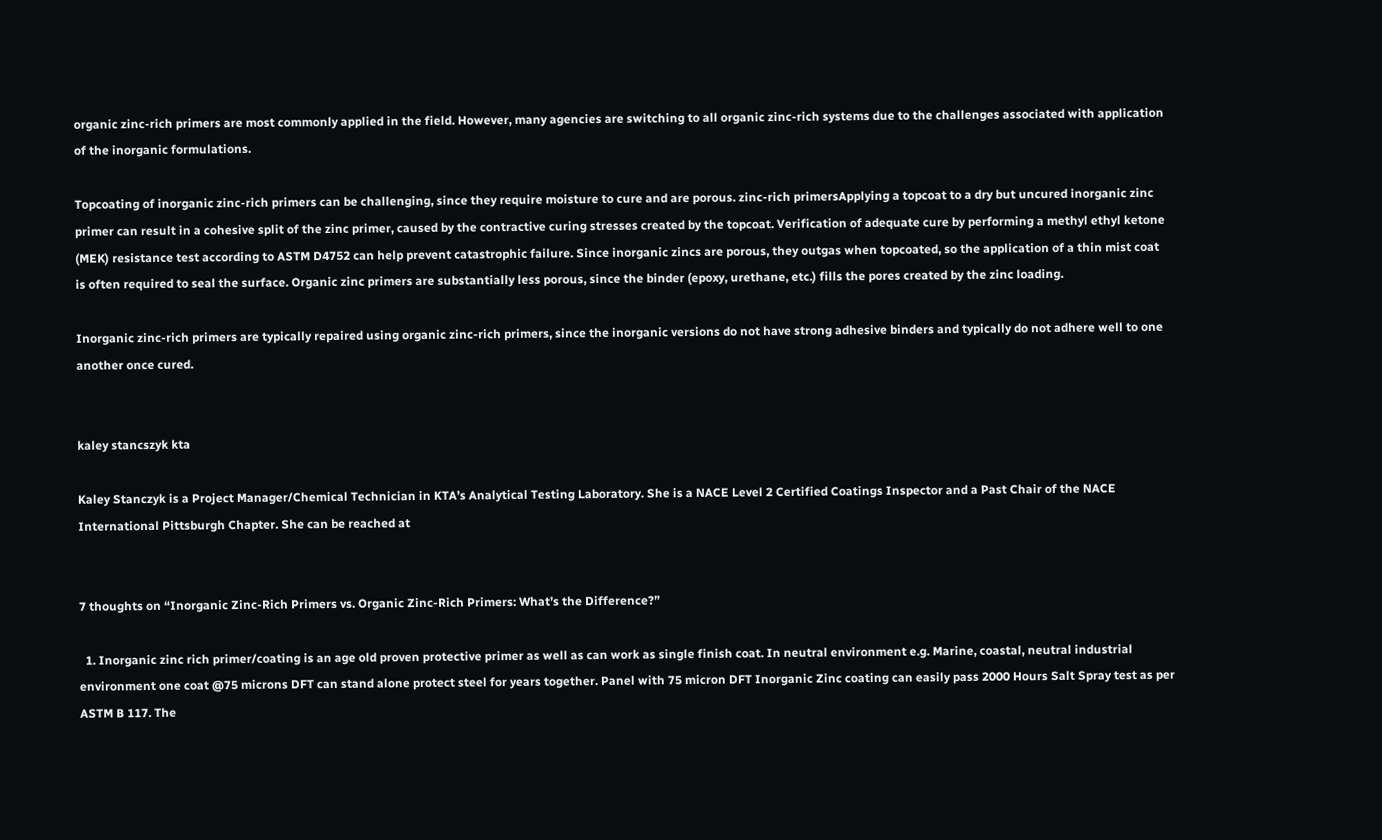organic zinc-rich primers are most commonly applied in the field. However, many agencies are switching to all organic zinc-rich systems due to the challenges associated with application of the inorganic formulations.

Topcoating of inorganic zinc-rich primers can be challenging, since they require moisture to cure and are porous. zinc-rich primersApplying a topcoat to a dry but uncured inorganic zinc primer can result in a cohesive split of the zinc primer, caused by the contractive curing stresses created by the topcoat. Verification of adequate cure by performing a methyl ethyl ketone (MEK) resistance test according to ASTM D4752 can help prevent catastrophic failure. Since inorganic zincs are porous, they outgas when topcoated, so the application of a thin mist coat is often required to seal the surface. Organic zinc primers are substantially less porous, since the binder (epoxy, urethane, etc.) fills the pores created by the zinc loading.

Inorganic zinc-rich primers are typically repaired using organic zinc-rich primers, since the inorganic versions do not have strong adhesive binders and typically do not adhere well to one another once cured.


kaley stancszyk kta

Kaley Stanczyk is a Project Manager/Chemical Technician in KTA’s Analytical Testing Laboratory. She is a NACE Level 2 Certified Coatings Inspector and a Past Chair of the NACE International Pittsburgh Chapter. She can be reached at


7 thoughts on “Inorganic Zinc-Rich Primers vs. Organic Zinc-Rich Primers: What’s the Difference?”

  1. Inorganic zinc rich primer/coating is an age old proven protective primer as well as can work as single finish coat. In neutral environment e.g. Marine, coastal, neutral industrial environment one coat @75 microns DFT can stand alone protect steel for years together. Panel with 75 micron DFT Inorganic Zinc coating can easily pass 2000 Hours Salt Spray test as per ASTM B 117. The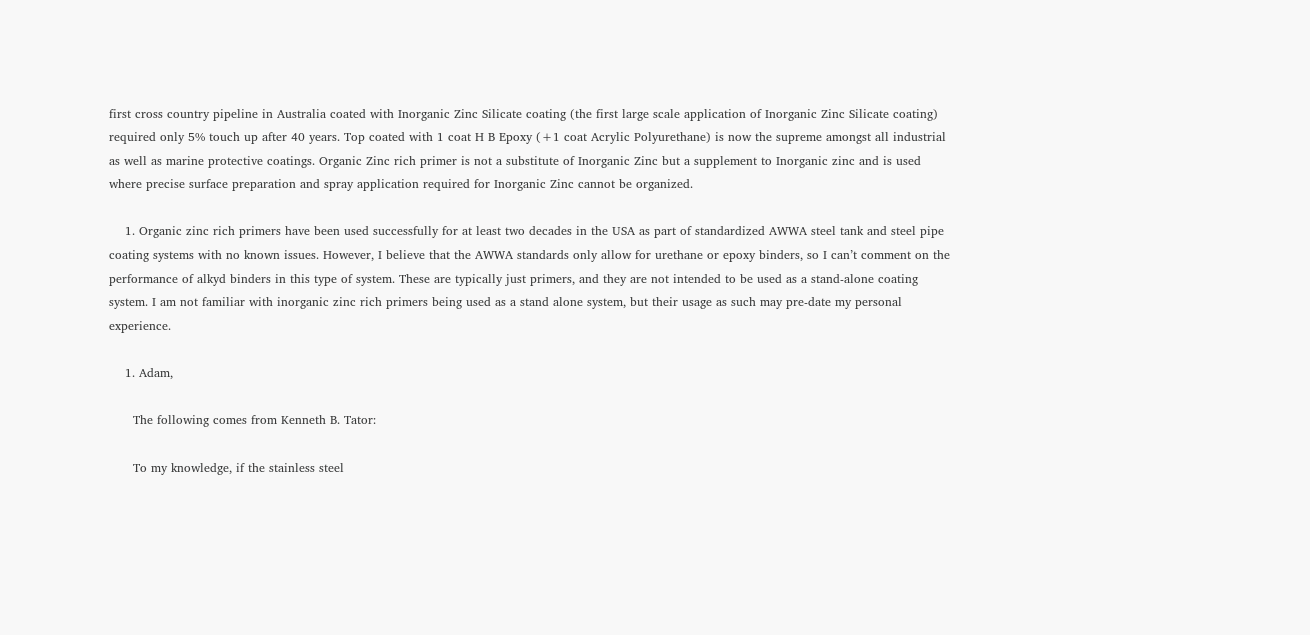first cross country pipeline in Australia coated with Inorganic Zinc Silicate coating (the first large scale application of Inorganic Zinc Silicate coating) required only 5% touch up after 40 years. Top coated with 1 coat H B Epoxy (+1 coat Acrylic Polyurethane) is now the supreme amongst all industrial as well as marine protective coatings. Organic Zinc rich primer is not a substitute of Inorganic Zinc but a supplement to Inorganic zinc and is used where precise surface preparation and spray application required for Inorganic Zinc cannot be organized.

    1. Organic zinc rich primers have been used successfully for at least two decades in the USA as part of standardized AWWA steel tank and steel pipe coating systems with no known issues. However, I believe that the AWWA standards only allow for urethane or epoxy binders, so I can’t comment on the performance of alkyd binders in this type of system. These are typically just primers, and they are not intended to be used as a stand-alone coating system. I am not familiar with inorganic zinc rich primers being used as a stand alone system, but their usage as such may pre-date my personal experience.

    1. Adam,

      The following comes from Kenneth B. Tator:

      To my knowledge, if the stainless steel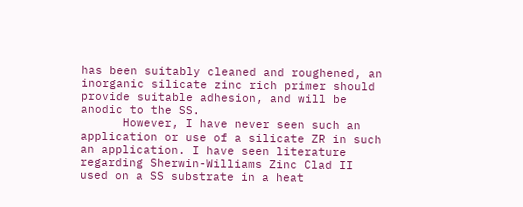has been suitably cleaned and roughened, an inorganic silicate zinc rich primer should provide suitable adhesion, and will be anodic to the SS.
      However, I have never seen such an application or use of a silicate ZR in such an application. I have seen literature regarding Sherwin-Williams Zinc Clad II used on a SS substrate in a heat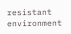resistant environment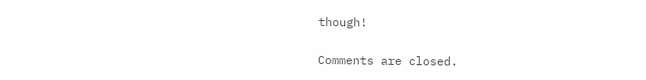though!

Comments are closed.